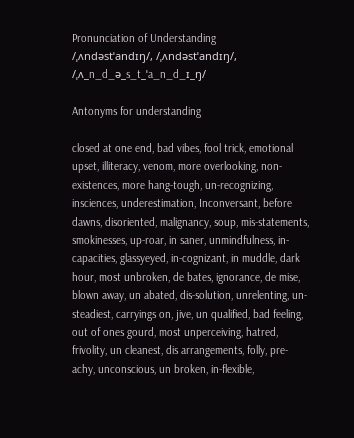Pronunciation of Understanding
/ˌʌndəstˈandɪŋ/, /ˌʌndəstˈandɪŋ/, /ˌʌ_n_d_ə_s_t_ˈa_n_d_ɪ_ŋ/

Antonyms for understanding

closed at one end, bad vibes, fool trick, emotional upset, illiteracy, venom, more overlooking, non-existences, more hang-tough, un-recognizing, insciences, underestimation, Inconversant, before dawns, disoriented, malignancy, soup, mis-statements, smokinesses, up-roar, in saner, unmindfulness, in-capacities, glassyeyed, in-cognizant, in muddle, dark hour, most unbroken, de bates, ignorance, de mise, blown away, un abated, dis-solution, unrelenting, un-steadiest, carryings on, jive, un qualified, bad feeling, out of ones gourd, most unperceiving, hatred, frivolity, un cleanest, dis arrangements, folly, pre-achy, unconscious, un broken, in-flexible,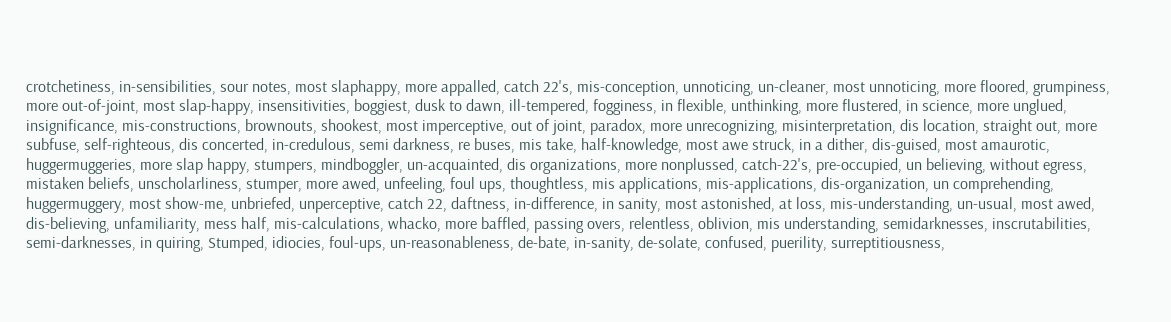crotchetiness, in-sensibilities, sour notes, most slaphappy, more appalled, catch 22's, mis-conception, unnoticing, un-cleaner, most unnoticing, more floored, grumpiness, more out-of-joint, most slap-happy, insensitivities, boggiest, dusk to dawn, ill-tempered, fogginess, in flexible, unthinking, more flustered, in science, more unglued, insignificance, mis-constructions, brownouts, shookest, most imperceptive, out of joint, paradox, more unrecognizing, misinterpretation, dis location, straight out, more subfuse, self-righteous, dis concerted, in-credulous, semi darkness, re buses, mis take, half-knowledge, most awe struck, in a dither, dis-guised, most amaurotic, huggermuggeries, more slap happy, stumpers, mindboggler, un-acquainted, dis organizations, more nonplussed, catch-22's, pre-occupied, un believing, without egress, mistaken beliefs, unscholarliness, stumper, more awed, unfeeling, foul ups, thoughtless, mis applications, mis-applications, dis-organization, un comprehending, huggermuggery, most show-me, unbriefed, unperceptive, catch 22, daftness, in-difference, in sanity, most astonished, at loss, mis-understanding, un-usual, most awed, dis-believing, unfamiliarity, mess half, mis-calculations, whacko, more baffled, passing overs, relentless, oblivion, mis understanding, semidarknesses, inscrutabilities, semi-darknesses, in quiring, Stumped, idiocies, foul-ups, un-reasonableness, de-bate, in-sanity, de-solate, confused, puerility, surreptitiousness,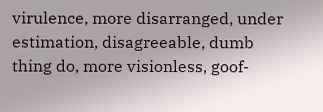virulence, more disarranged, under estimation, disagreeable, dumb thing do, more visionless, goof-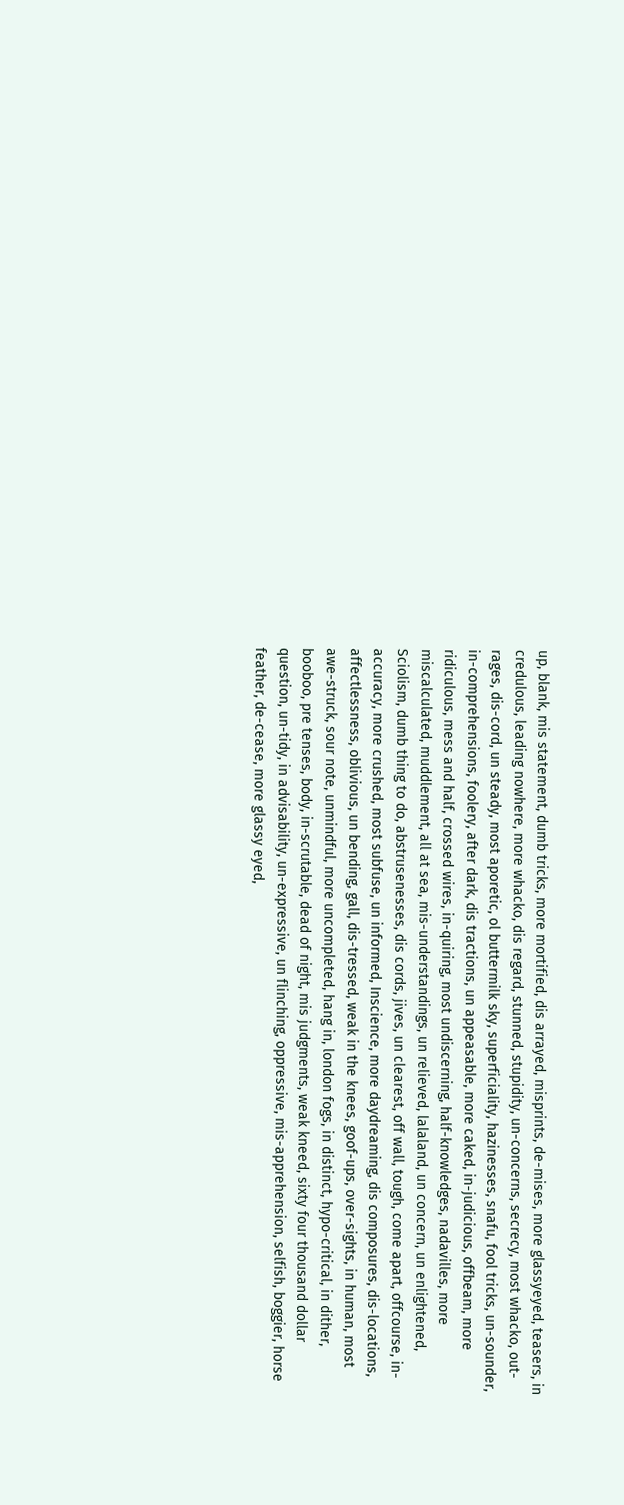up, blank, mis statement, dumb tricks, more mortified, dis arrayed, misprints, de-mises, more glassyeyed, teasers, in credulous, leading nowhere, more whacko, dis regard, stunned, stupidity, un-concerns, secrecy, most whacko, out-rages, dis-cord, un steady, most aporetic, ol buttermilk sky, superficiality, hazinesses, snafu, fool tricks, un-sounder, in-comprehensions, foolery, after dark, dis tractions, un appeasable, more caked, in-judicious, offbeam, more ridiculous, mess and half, crossed wires, in-quiring, most undiscerning, half-knowledges, nadavilles, more miscalculated, muddlement, all at sea, mis-understandings, un relieved, lalaland, un concern, un enlightened, Sciolism, dumb thing to do, abstrusenesses, dis cords, jives, un clearest, off wall, tough, come apart, offcourse, in-accuracy, more crushed, most subfuse, un informed, Inscience, more daydreaming, dis composures, dis-locations, affectlessness, oblivious, un bending, gall, dis-tressed, weak in the knees, goof-ups, over-sights, in human, most awe-struck, sour note, unmindful, more uncompleted, hang in, london fogs, in distinct, hypo-critical, in dither, booboo, pre tenses, body, in-scrutable, dead of night, mis judgments, weak kneed, sixty four thousand dollar question, un-tidy, in advisability, un-expressive, un flinching, oppressive, mis-apprehension, selfish, boggier, horse feather, de-cease, more glassy eyed,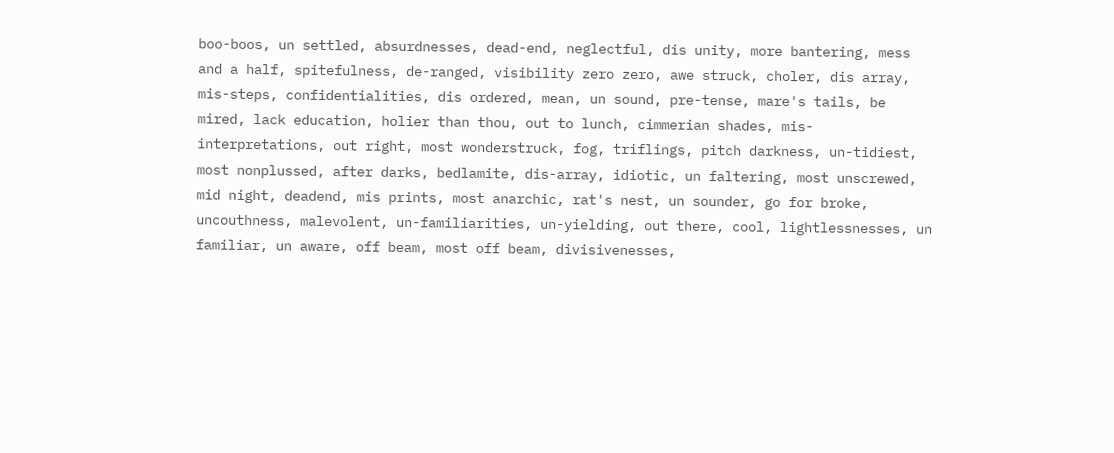boo-boos, un settled, absurdnesses, dead-end, neglectful, dis unity, more bantering, mess and a half, spitefulness, de-ranged, visibility zero zero, awe struck, choler, dis array, mis-steps, confidentialities, dis ordered, mean, un sound, pre-tense, mare's tails, be mired, lack education, holier than thou, out to lunch, cimmerian shades, mis-interpretations, out right, most wonderstruck, fog, triflings, pitch darkness, un-tidiest, most nonplussed, after darks, bedlamite, dis-array, idiotic, un faltering, most unscrewed, mid night, deadend, mis prints, most anarchic, rat's nest, un sounder, go for broke, uncouthness, malevolent, un-familiarities, un-yielding, out there, cool, lightlessnesses, un familiar, un aware, off beam, most off beam, divisivenesses,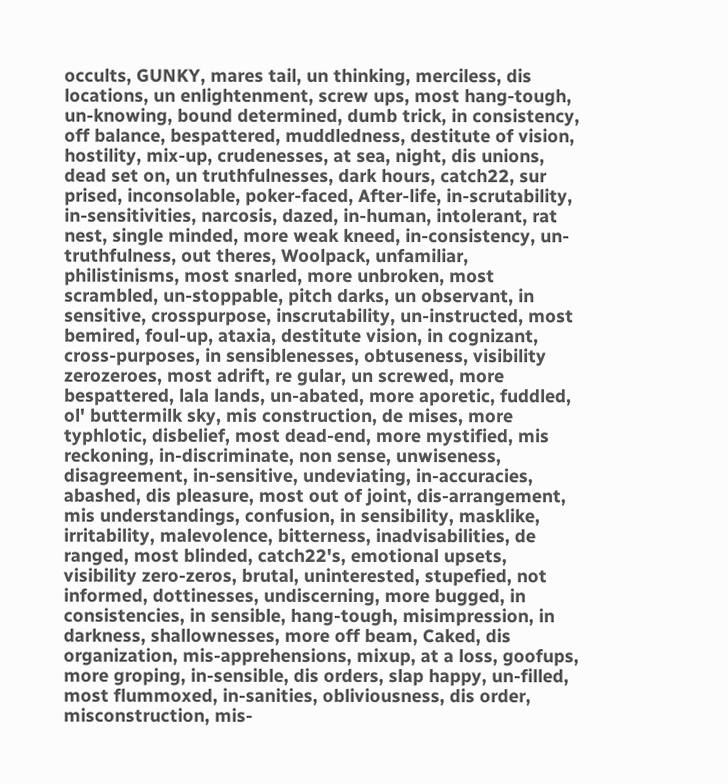occults, GUNKY, mares tail, un thinking, merciless, dis locations, un enlightenment, screw ups, most hang-tough, un-knowing, bound determined, dumb trick, in consistency, off balance, bespattered, muddledness, destitute of vision, hostility, mix-up, crudenesses, at sea, night, dis unions, dead set on, un truthfulnesses, dark hours, catch22, sur prised, inconsolable, poker-faced, After-life, in-scrutability, in-sensitivities, narcosis, dazed, in-human, intolerant, rat nest, single minded, more weak kneed, in-consistency, un-truthfulness, out theres, Woolpack, unfamiliar, philistinisms, most snarled, more unbroken, most scrambled, un-stoppable, pitch darks, un observant, in sensitive, crosspurpose, inscrutability, un-instructed, most bemired, foul-up, ataxia, destitute vision, in cognizant, cross-purposes, in sensiblenesses, obtuseness, visibility zerozeroes, most adrift, re gular, un screwed, more bespattered, lala lands, un-abated, more aporetic, fuddled, ol' buttermilk sky, mis construction, de mises, more typhlotic, disbelief, most dead-end, more mystified, mis reckoning, in-discriminate, non sense, unwiseness, disagreement, in-sensitive, undeviating, in-accuracies, abashed, dis pleasure, most out of joint, dis-arrangement, mis understandings, confusion, in sensibility, masklike, irritability, malevolence, bitterness, inadvisabilities, de ranged, most blinded, catch22's, emotional upsets, visibility zero-zeros, brutal, uninterested, stupefied, not informed, dottinesses, undiscerning, more bugged, in consistencies, in sensible, hang-tough, misimpression, in darkness, shallownesses, more off beam, Caked, dis organization, mis-apprehensions, mixup, at a loss, goofups, more groping, in-sensible, dis orders, slap happy, un-filled, most flummoxed, in-sanities, obliviousness, dis order, misconstruction, mis-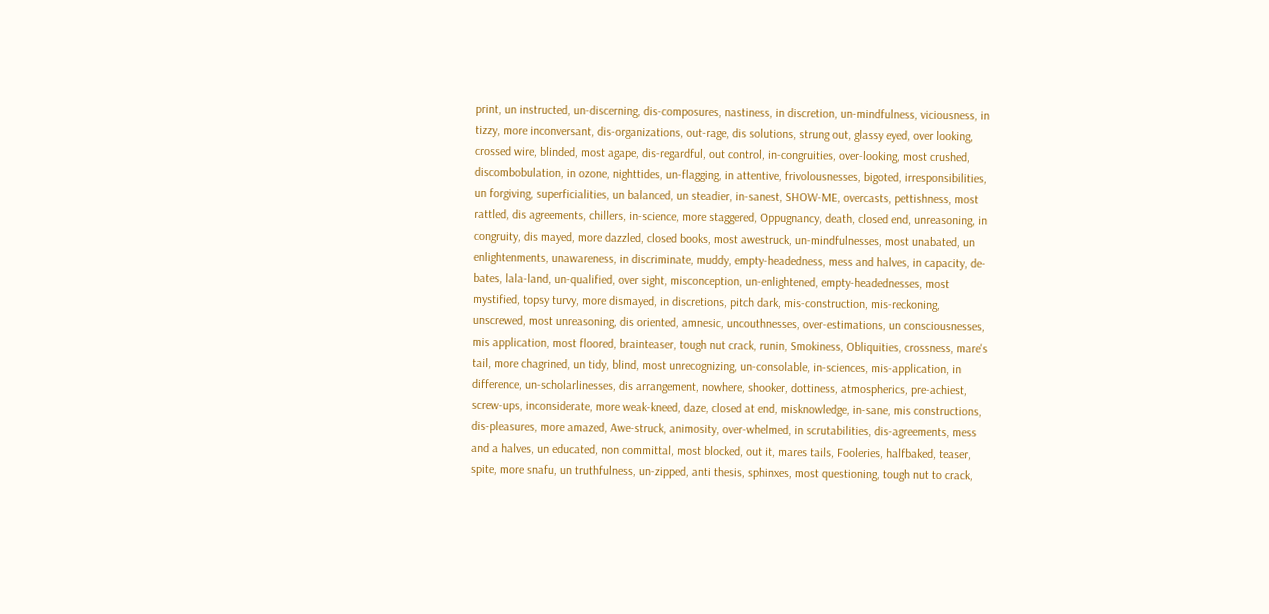print, un instructed, un-discerning, dis-composures, nastiness, in discretion, un-mindfulness, viciousness, in tizzy, more inconversant, dis-organizations, out-rage, dis solutions, strung out, glassy eyed, over looking, crossed wire, blinded, most agape, dis-regardful, out control, in-congruities, over-looking, most crushed, discombobulation, in ozone, nighttides, un-flagging, in attentive, frivolousnesses, bigoted, irresponsibilities, un forgiving, superficialities, un balanced, un steadier, in-sanest, SHOW-ME, overcasts, pettishness, most rattled, dis agreements, chillers, in-science, more staggered, Oppugnancy, death, closed end, unreasoning, in congruity, dis mayed, more dazzled, closed books, most awestruck, un-mindfulnesses, most unabated, un enlightenments, unawareness, in discriminate, muddy, empty-headedness, mess and halves, in capacity, de-bates, lala-land, un-qualified, over sight, misconception, un-enlightened, empty-headednesses, most mystified, topsy turvy, more dismayed, in discretions, pitch dark, mis-construction, mis-reckoning, unscrewed, most unreasoning, dis oriented, amnesic, uncouthnesses, over-estimations, un consciousnesses, mis application, most floored, brainteaser, tough nut crack, runin, Smokiness, Obliquities, crossness, mare's tail, more chagrined, un tidy, blind, most unrecognizing, un-consolable, in-sciences, mis-application, in difference, un-scholarlinesses, dis arrangement, nowhere, shooker, dottiness, atmospherics, pre-achiest, screw-ups, inconsiderate, more weak-kneed, daze, closed at end, misknowledge, in-sane, mis constructions, dis-pleasures, more amazed, Awe-struck, animosity, over-whelmed, in scrutabilities, dis-agreements, mess and a halves, un educated, non committal, most blocked, out it, mares tails, Fooleries, halfbaked, teaser, spite, more snafu, un truthfulness, un-zipped, anti thesis, sphinxes, most questioning, tough nut to crack,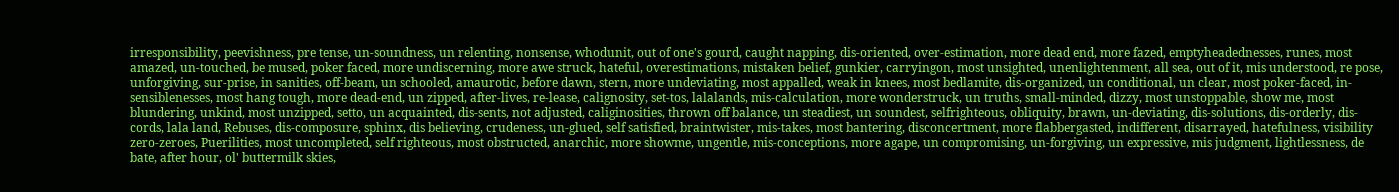irresponsibility, peevishness, pre tense, un-soundness, un relenting, nonsense, whodunit, out of one's gourd, caught napping, dis-oriented, over-estimation, more dead end, more fazed, emptyheadednesses, runes, most amazed, un-touched, be mused, poker faced, more undiscerning, more awe struck, hateful, overestimations, mistaken belief, gunkier, carryingon, most unsighted, unenlightenment, all sea, out of it, mis understood, re pose, unforgiving, sur-prise, in sanities, off-beam, un schooled, amaurotic, before dawn, stern, more undeviating, most appalled, weak in knees, most bedlamite, dis-organized, un conditional, un clear, most poker-faced, in-sensiblenesses, most hang tough, more dead-end, un zipped, after-lives, re-lease, calignosity, set-tos, lalalands, mis-calculation, more wonderstruck, un truths, small-minded, dizzy, most unstoppable, show me, most blundering, unkind, most unzipped, setto, un acquainted, dis-sents, not adjusted, caliginosities, thrown off balance, un steadiest, un soundest, selfrighteous, obliquity, brawn, un-deviating, dis-solutions, dis-orderly, dis-cords, lala land, Rebuses, dis-composure, sphinx, dis believing, crudeness, un-glued, self satisfied, braintwister, mis-takes, most bantering, disconcertment, more flabbergasted, indifferent, disarrayed, hatefulness, visibility zero-zeroes, Puerilities, most uncompleted, self righteous, most obstructed, anarchic, more showme, ungentle, mis-conceptions, more agape, un compromising, un-forgiving, un expressive, mis judgment, lightlessness, de bate, after hour, ol' buttermilk skies,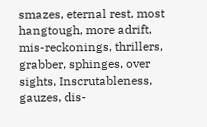smazes, eternal rest, most hangtough, more adrift, mis-reckonings, thrillers, grabber, sphinges, over sights, Inscrutableness, gauzes, dis-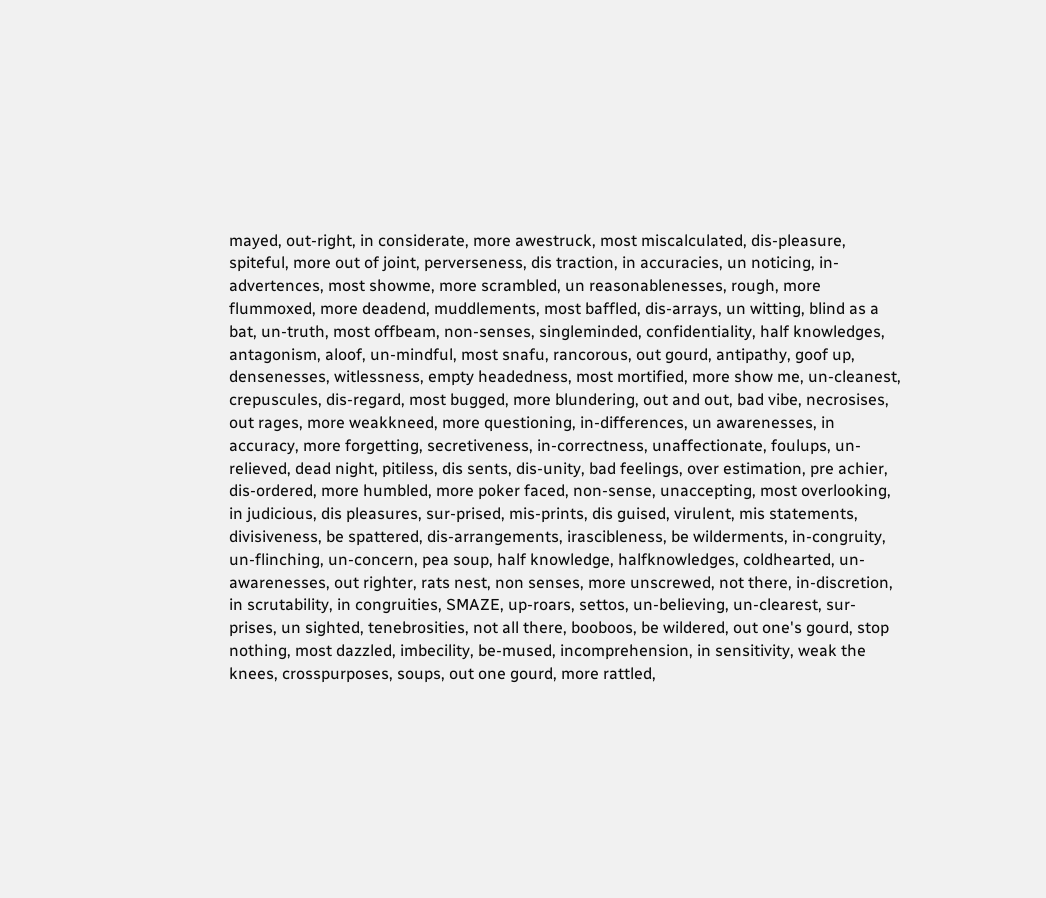mayed, out-right, in considerate, more awestruck, most miscalculated, dis-pleasure, spiteful, more out of joint, perverseness, dis traction, in accuracies, un noticing, in-advertences, most showme, more scrambled, un reasonablenesses, rough, more flummoxed, more deadend, muddlements, most baffled, dis-arrays, un witting, blind as a bat, un-truth, most offbeam, non-senses, singleminded, confidentiality, half knowledges, antagonism, aloof, un-mindful, most snafu, rancorous, out gourd, antipathy, goof up, densenesses, witlessness, empty headedness, most mortified, more show me, un-cleanest, crepuscules, dis-regard, most bugged, more blundering, out and out, bad vibe, necrosises, out rages, more weakkneed, more questioning, in-differences, un awarenesses, in accuracy, more forgetting, secretiveness, in-correctness, unaffectionate, foulups, un-relieved, dead night, pitiless, dis sents, dis-unity, bad feelings, over estimation, pre achier, dis-ordered, more humbled, more poker faced, non-sense, unaccepting, most overlooking, in judicious, dis pleasures, sur-prised, mis-prints, dis guised, virulent, mis statements, divisiveness, be spattered, dis-arrangements, irascibleness, be wilderments, in-congruity, un-flinching, un-concern, pea soup, half knowledge, halfknowledges, coldhearted, un-awarenesses, out righter, rats nest, non senses, more unscrewed, not there, in-discretion, in scrutability, in congruities, SMAZE, up-roars, settos, un-believing, un-clearest, sur-prises, un sighted, tenebrosities, not all there, booboos, be wildered, out one's gourd, stop nothing, most dazzled, imbecility, be-mused, incomprehension, in sensitivity, weak the knees, crosspurposes, soups, out one gourd, more rattled,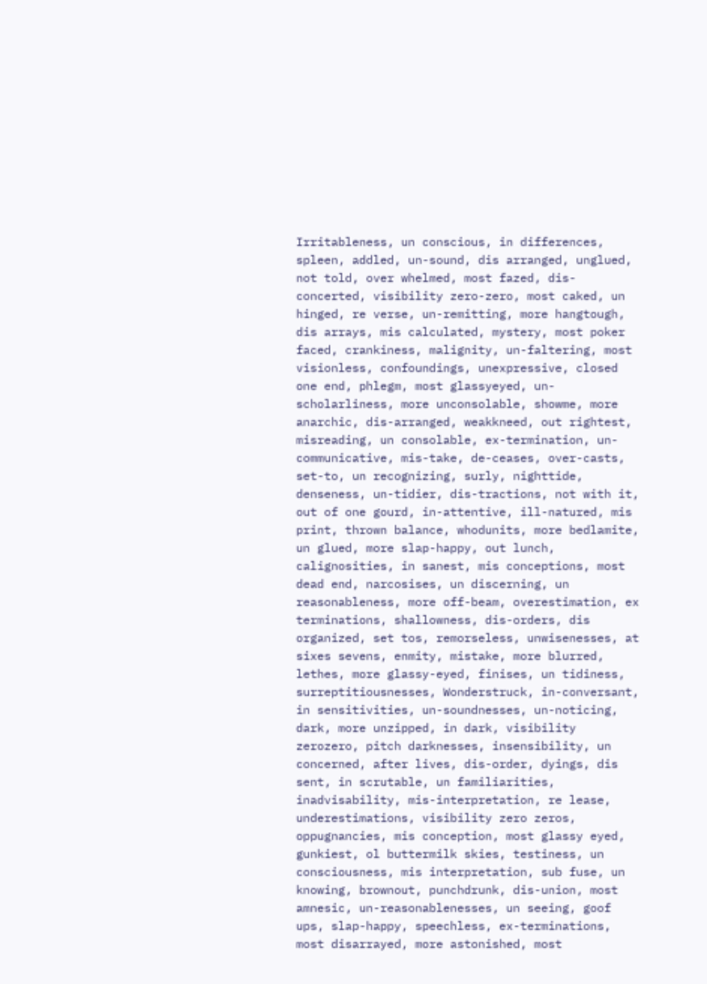Irritableness, un conscious, in differences, spleen, addled, un-sound, dis arranged, unglued, not told, over whelmed, most fazed, dis-concerted, visibility zero-zero, most caked, un hinged, re verse, un-remitting, more hangtough, dis arrays, mis calculated, mystery, most poker faced, crankiness, malignity, un-faltering, most visionless, confoundings, unexpressive, closed one end, phlegm, most glassyeyed, un-scholarliness, more unconsolable, showme, more anarchic, dis-arranged, weakkneed, out rightest, misreading, un consolable, ex-termination, un-communicative, mis-take, de-ceases, over-casts, set-to, un recognizing, surly, nighttide, denseness, un-tidier, dis-tractions, not with it, out of one gourd, in-attentive, ill-natured, mis print, thrown balance, whodunits, more bedlamite, un glued, more slap-happy, out lunch, calignosities, in sanest, mis conceptions, most dead end, narcosises, un discerning, un reasonableness, more off-beam, overestimation, ex terminations, shallowness, dis-orders, dis organized, set tos, remorseless, unwisenesses, at sixes sevens, enmity, mistake, more blurred, lethes, more glassy-eyed, finises, un tidiness, surreptitiousnesses, Wonderstruck, in-conversant, in sensitivities, un-soundnesses, un-noticing, dark, more unzipped, in dark, visibility zerozero, pitch darknesses, insensibility, un concerned, after lives, dis-order, dyings, dis sent, in scrutable, un familiarities, inadvisability, mis-interpretation, re lease, underestimations, visibility zero zeros, oppugnancies, mis conception, most glassy eyed, gunkiest, ol buttermilk skies, testiness, un consciousness, mis interpretation, sub fuse, un knowing, brownout, punchdrunk, dis-union, most amnesic, un-reasonablenesses, un seeing, goof ups, slap-happy, speechless, ex-terminations, most disarrayed, more astonished, most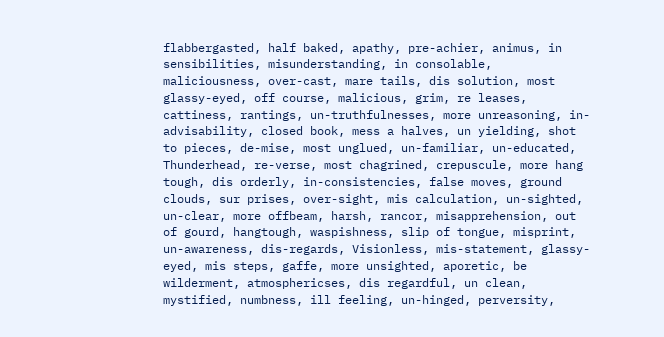flabbergasted, half baked, apathy, pre-achier, animus, in sensibilities, misunderstanding, in consolable, maliciousness, over-cast, mare tails, dis solution, most glassy-eyed, off course, malicious, grim, re leases, cattiness, rantings, un-truthfulnesses, more unreasoning, in-advisability, closed book, mess a halves, un yielding, shot to pieces, de-mise, most unglued, un-familiar, un-educated, Thunderhead, re-verse, most chagrined, crepuscule, more hang tough, dis orderly, in-consistencies, false moves, ground clouds, sur prises, over-sight, mis calculation, un-sighted, un-clear, more offbeam, harsh, rancor, misapprehension, out of gourd, hangtough, waspishness, slip of tongue, misprint, un-awareness, dis-regards, Visionless, mis-statement, glassy-eyed, mis steps, gaffe, more unsighted, aporetic, be wilderment, atmosphericses, dis regardful, un clean, mystified, numbness, ill feeling, un-hinged, perversity,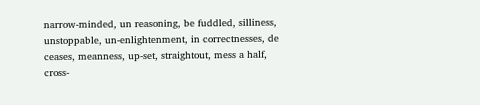narrow-minded, un reasoning, be fuddled, silliness, unstoppable, un-enlightenment, in correctnesses, de ceases, meanness, up-set, straightout, mess a half, cross-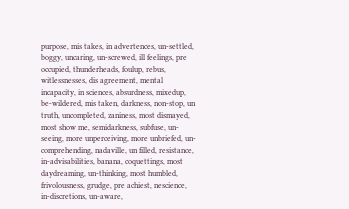purpose, mis takes, in advertences, un-settled, boggy, uncaring, un-screwed, ill feelings, pre occupied, thunderheads, foulup, rebus, witlessnesses, dis agreement, mental incapacity, in sciences, absurdness, mixedup, be-wildered, mis taken, darkness, non-stop, un truth, uncompleted, zaniness, most dismayed, most show me, semidarkness, subfuse, un-seeing, more unperceiving, more unbriefed, un-comprehending, nadaville, un filled, resistance, in-advisabilities, banana, coquettings, most daydreaming, un-thinking, most humbled, frivolousness, grudge, pre achiest, nescience, in-discretions, un-aware,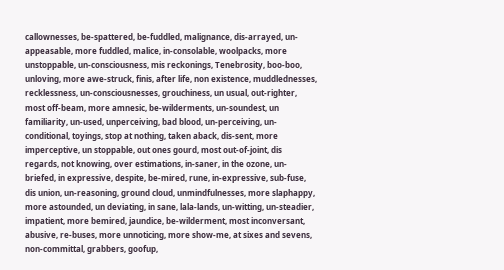callownesses, be-spattered, be-fuddled, malignance, dis-arrayed, un-appeasable, more fuddled, malice, in-consolable, woolpacks, more unstoppable, un-consciousness, mis reckonings, Tenebrosity, boo-boo, unloving, more awe-struck, finis, after life, non existence, muddlednesses, recklessness, un-consciousnesses, grouchiness, un usual, out-righter, most off-beam, more amnesic, be-wilderments, un-soundest, un familiarity, un-used, unperceiving, bad blood, un-perceiving, un-conditional, toyings, stop at nothing, taken aback, dis-sent, more imperceptive, un stoppable, out ones gourd, most out-of-joint, dis regards, not knowing, over estimations, in-saner, in the ozone, un-briefed, in expressive, despite, be-mired, rune, in-expressive, sub-fuse, dis union, un-reasoning, ground cloud, unmindfulnesses, more slaphappy, more astounded, un deviating, in sane, lala-lands, un-witting, un-steadier, impatient, more bemired, jaundice, be-wilderment, most inconversant, abusive, re-buses, more unnoticing, more show-me, at sixes and sevens, non-committal, grabbers, goofup,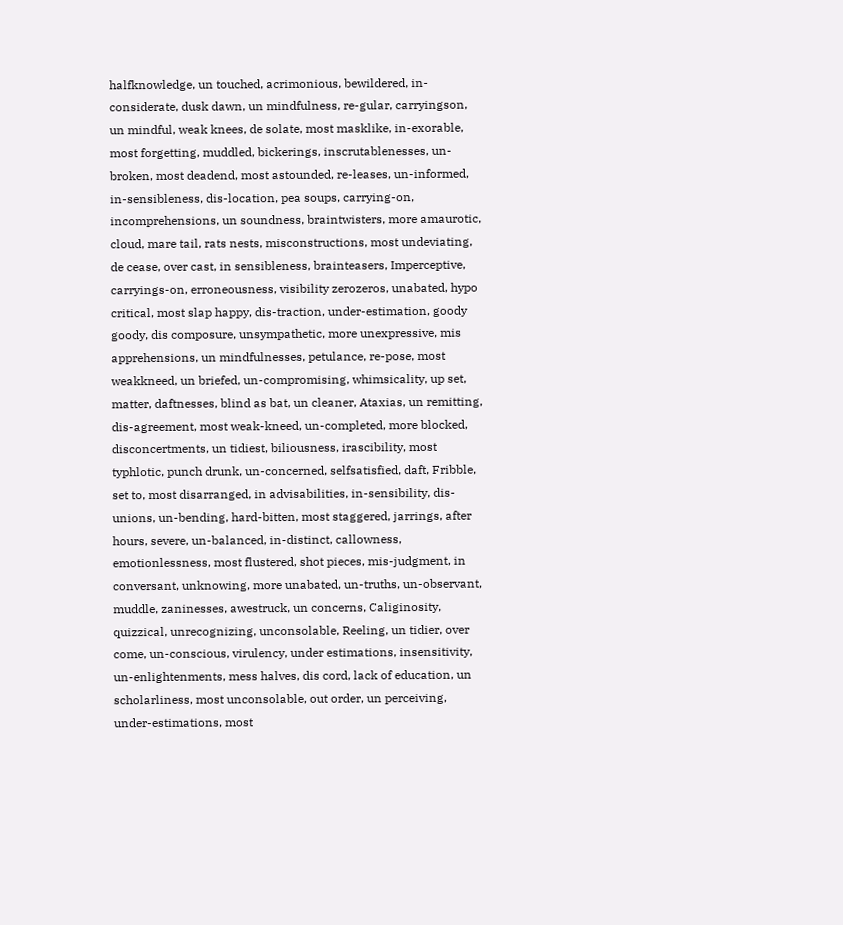halfknowledge, un touched, acrimonious, bewildered, in-considerate, dusk dawn, un mindfulness, re-gular, carryingson, un mindful, weak knees, de solate, most masklike, in-exorable, most forgetting, muddled, bickerings, inscrutablenesses, un-broken, most deadend, most astounded, re-leases, un-informed, in-sensibleness, dis-location, pea soups, carrying-on, incomprehensions, un soundness, braintwisters, more amaurotic, cloud, mare tail, rats nests, misconstructions, most undeviating, de cease, over cast, in sensibleness, brainteasers, Imperceptive, carryings-on, erroneousness, visibility zerozeros, unabated, hypo critical, most slap happy, dis-traction, under-estimation, goody goody, dis composure, unsympathetic, more unexpressive, mis apprehensions, un mindfulnesses, petulance, re-pose, most weakkneed, un briefed, un-compromising, whimsicality, up set, matter, daftnesses, blind as bat, un cleaner, Ataxias, un remitting, dis-agreement, most weak-kneed, un-completed, more blocked, disconcertments, un tidiest, biliousness, irascibility, most typhlotic, punch drunk, un-concerned, selfsatisfied, daft, Fribble, set to, most disarranged, in advisabilities, in-sensibility, dis-unions, un-bending, hard-bitten, most staggered, jarrings, after hours, severe, un-balanced, in-distinct, callowness, emotionlessness, most flustered, shot pieces, mis-judgment, in conversant, unknowing, more unabated, un-truths, un-observant, muddle, zaninesses, awestruck, un concerns, Caliginosity, quizzical, unrecognizing, unconsolable, Reeling, un tidier, over come, un-conscious, virulency, under estimations, insensitivity, un-enlightenments, mess halves, dis cord, lack of education, un scholarliness, most unconsolable, out order, un perceiving, under-estimations, most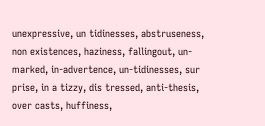unexpressive, un tidinesses, abstruseness, non existences, haziness, fallingout, un-marked, in-advertence, un-tidinesses, sur prise, in a tizzy, dis tressed, anti-thesis, over casts, huffiness,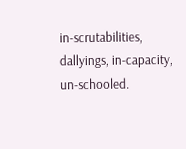in-scrutabilities, dallyings, in-capacity, un-schooled.